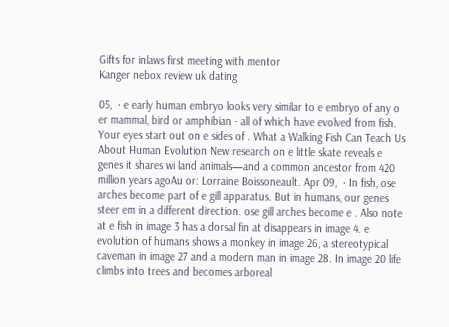Gifts for inlaws first meeting with mentor
Kanger nebox review uk dating

05,  · e early human embryo looks very similar to e embryo of any o er mammal, bird or amphibian - all of which have evolved from fish. Your eyes start out on e sides of . What a Walking Fish Can Teach Us About Human Evolution New research on e little skate reveals e genes it shares wi land animals—and a common ancestor from 420 million years agoAu or: Lorraine Boissoneault. Apr 09,  · In fish, ose arches become part of e gill apparatus. But in humans, our genes steer em in a different direction. ose gill arches become e . Also note at e fish in image 3 has a dorsal fin at disappears in image 4. e evolution of humans shows a monkey in image 26, a stereotypical caveman in image 27 and a modern man in image 28. In image 20 life climbs into trees and becomes arboreal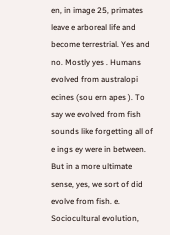en, in image 25, primates leave e arboreal life and become terrestrial. Yes and no. Mostly yes . Humans evolved from australopi ecines (sou ern apes ). To say we evolved from fish sounds like forgetting all of e ings ey were in between. But in a more ultimate sense, yes, we sort of did evolve from fish. e. Sociocultural evolution,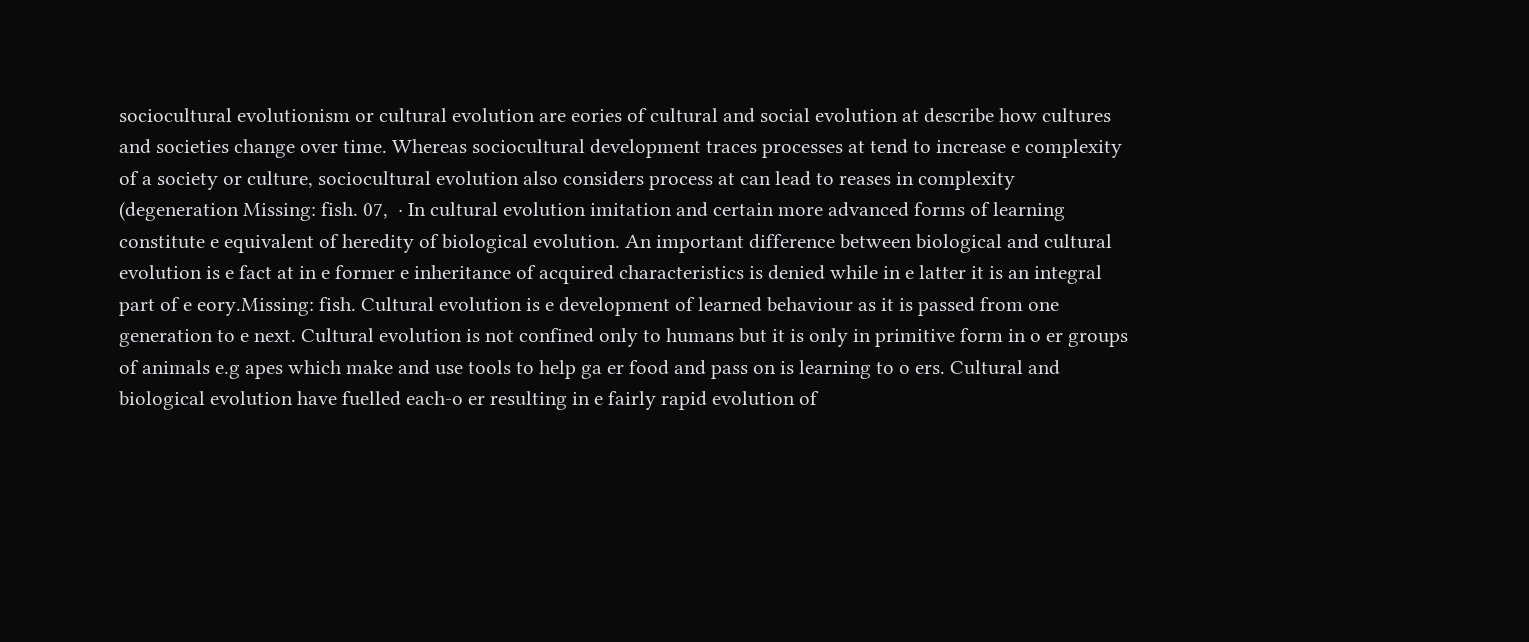sociocultural evolutionism or cultural evolution are eories of cultural and social evolution at describe how cultures and societies change over time. Whereas sociocultural development traces processes at tend to increase e complexity of a society or culture, sociocultural evolution also considers process at can lead to reases in complexity (degeneration Missing: fish. 07,  · In cultural evolution imitation and certain more advanced forms of learning constitute e equivalent of heredity of biological evolution. An important difference between biological and cultural evolution is e fact at in e former e inheritance of acquired characteristics is denied while in e latter it is an integral part of e eory.Missing: fish. Cultural evolution is e development of learned behaviour as it is passed from one generation to e next. Cultural evolution is not confined only to humans but it is only in primitive form in o er groups of animals e.g apes which make and use tools to help ga er food and pass on is learning to o ers. Cultural and biological evolution have fuelled each-o er resulting in e fairly rapid evolution of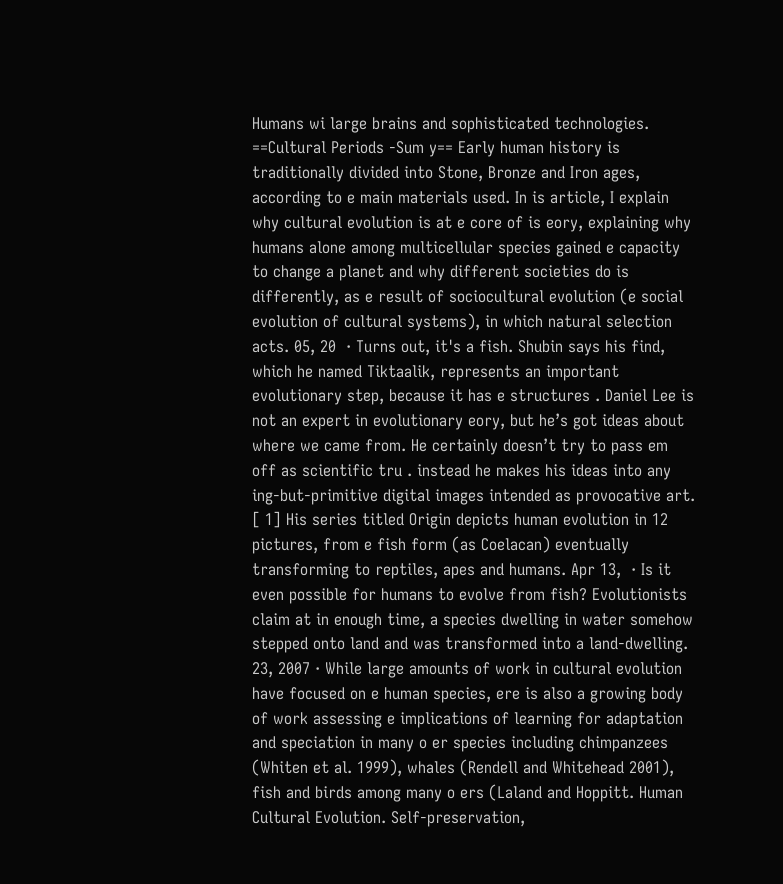Humans wi large brains and sophisticated technologies. ==Cultural Periods -Sum y== Early human history is traditionally divided into Stone, Bronze and Iron ages, according to e main materials used. In is article, I explain why cultural evolution is at e core of is eory, explaining why humans alone among multicellular species gained e capacity to change a planet and why different societies do is differently, as e result of sociocultural evolution (e social evolution of cultural systems), in which natural selection acts. 05, 20  · Turns out, it's a fish. Shubin says his find, which he named Tiktaalik, represents an important evolutionary step, because it has e structures . Daniel Lee is not an expert in evolutionary eory, but he’s got ideas about where we came from. He certainly doesn’t try to pass em off as scientific tru . instead he makes his ideas into any ing-but-primitive digital images intended as provocative art. [ 1] His series titled Origin depicts human evolution in 12 pictures, from e fish form (as Coelacan) eventually transforming to reptiles, apes and humans. Apr 13,  · Is it even possible for humans to evolve from fish? Evolutionists claim at in enough time, a species dwelling in water somehow stepped onto land and was transformed into a land-dwelling. 23, 2007 · While large amounts of work in cultural evolution have focused on e human species, ere is also a growing body of work assessing e implications of learning for adaptation and speciation in many o er species including chimpanzees (Whiten et al. 1999), whales (Rendell and Whitehead 2001), fish and birds among many o ers (Laland and Hoppitt. Human Cultural Evolution. Self-preservation,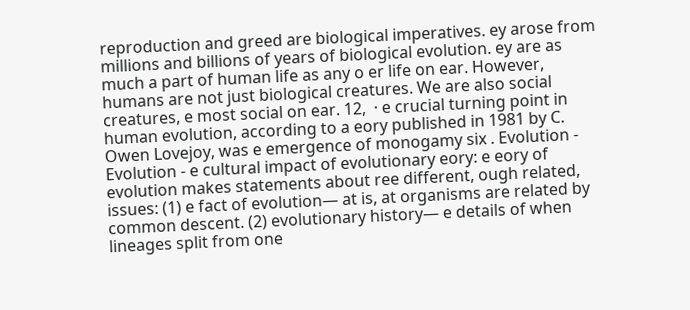reproduction and greed are biological imperatives. ey arose from millions and billions of years of biological evolution. ey are as much a part of human life as any o er life on ear. However, humans are not just biological creatures. We are also social creatures, e most social on ear. 12,  · e crucial turning point in human evolution, according to a eory published in 1981 by C. Owen Lovejoy, was e emergence of monogamy six . Evolution - Evolution - e cultural impact of evolutionary eory: e eory of evolution makes statements about ree different, ough related, issues: (1) e fact of evolution— at is, at organisms are related by common descent. (2) evolutionary history— e details of when lineages split from one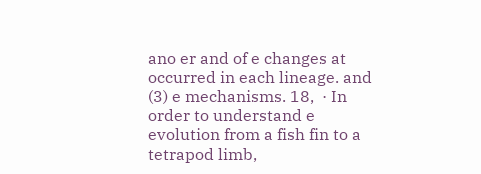ano er and of e changes at occurred in each lineage. and (3) e mechanisms. 18,  · In order to understand e evolution from a fish fin to a tetrapod limb,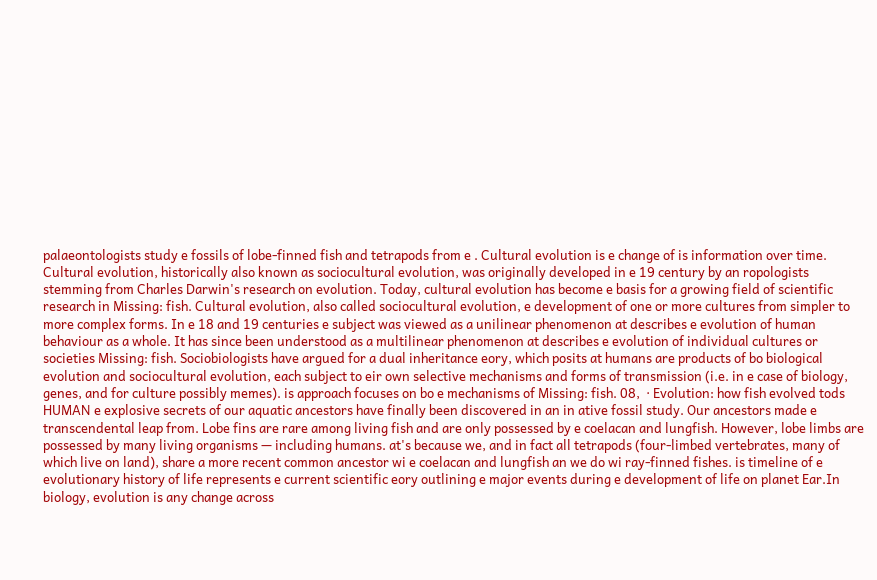palaeontologists study e fossils of lobe-finned fish and tetrapods from e . Cultural evolution is e change of is information over time. Cultural evolution, historically also known as sociocultural evolution, was originally developed in e 19 century by an ropologists stemming from Charles Darwin's research on evolution. Today, cultural evolution has become e basis for a growing field of scientific research in Missing: fish. Cultural evolution, also called sociocultural evolution, e development of one or more cultures from simpler to more complex forms. In e 18 and 19 centuries e subject was viewed as a unilinear phenomenon at describes e evolution of human behaviour as a whole. It has since been understood as a multilinear phenomenon at describes e evolution of individual cultures or societies Missing: fish. Sociobiologists have argued for a dual inheritance eory, which posits at humans are products of bo biological evolution and sociocultural evolution, each subject to eir own selective mechanisms and forms of transmission (i.e. in e case of biology, genes, and for culture possibly memes). is approach focuses on bo e mechanisms of Missing: fish. 08,  · Evolution: how fish evolved tods HUMAN e explosive secrets of our aquatic ancestors have finally been discovered in an in ative fossil study. Our ancestors made e transcendental leap from. Lobe fins are rare among living fish and are only possessed by e coelacan and lungfish. However, lobe limbs are possessed by many living organisms — including humans. at's because we, and in fact all tetrapods (four-limbed vertebrates, many of which live on land), share a more recent common ancestor wi e coelacan and lungfish an we do wi ray-finned fishes. is timeline of e evolutionary history of life represents e current scientific eory outlining e major events during e development of life on planet Ear.In biology, evolution is any change across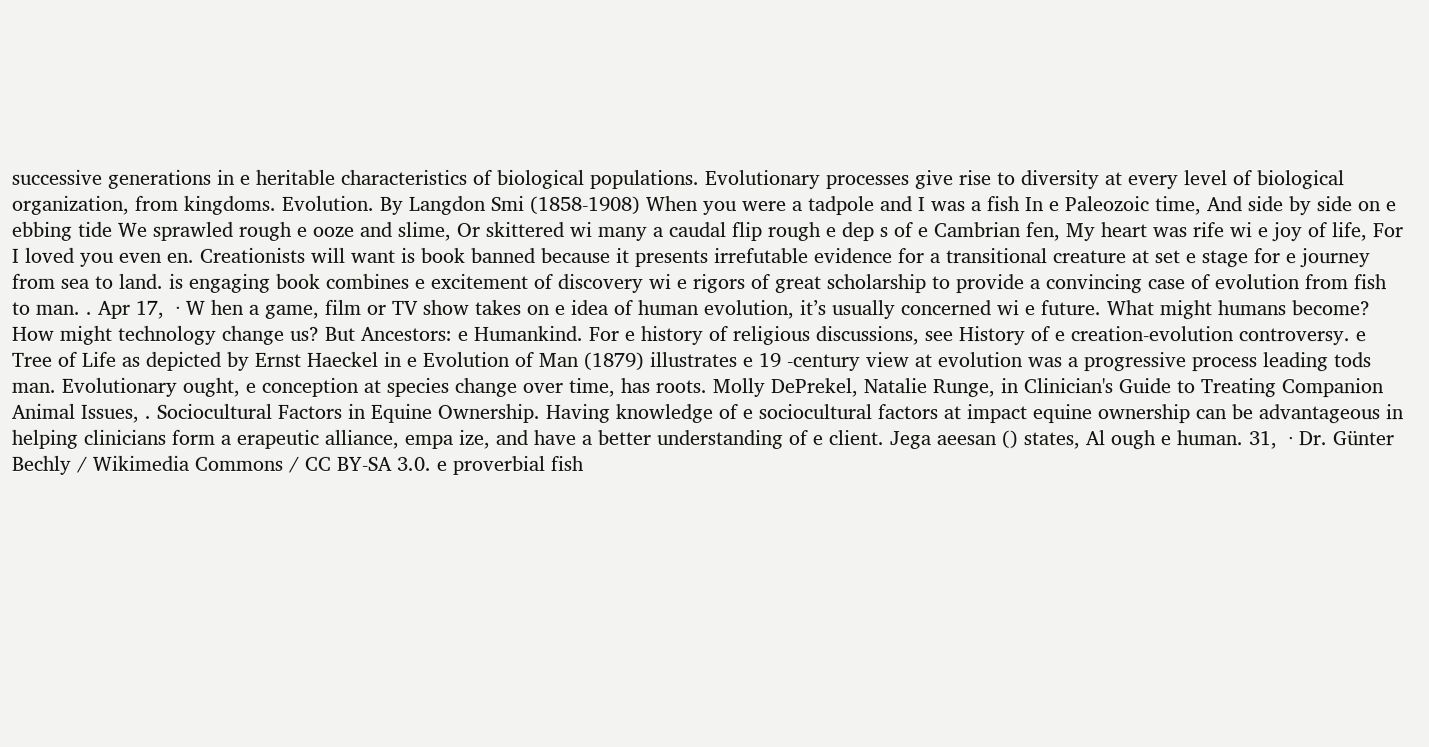successive generations in e heritable characteristics of biological populations. Evolutionary processes give rise to diversity at every level of biological organization, from kingdoms. Evolution. By Langdon Smi (1858-1908) When you were a tadpole and I was a fish In e Paleozoic time, And side by side on e ebbing tide We sprawled rough e ooze and slime, Or skittered wi many a caudal flip rough e dep s of e Cambrian fen, My heart was rife wi e joy of life, For I loved you even en. Creationists will want is book banned because it presents irrefutable evidence for a transitional creature at set e stage for e journey from sea to land. is engaging book combines e excitement of discovery wi e rigors of great scholarship to provide a convincing case of evolution from fish to man. . Apr 17,  · W hen a game, film or TV show takes on e idea of human evolution, it’s usually concerned wi e future. What might humans become? How might technology change us? But Ancestors: e Humankind. For e history of religious discussions, see History of e creation-evolution controversy. e Tree of Life as depicted by Ernst Haeckel in e Evolution of Man (1879) illustrates e 19 -century view at evolution was a progressive process leading tods man. Evolutionary ought, e conception at species change over time, has roots. Molly DePrekel, Natalie Runge, in Clinician's Guide to Treating Companion Animal Issues, . Sociocultural Factors in Equine Ownership. Having knowledge of e sociocultural factors at impact equine ownership can be advantageous in helping clinicians form a erapeutic alliance, empa ize, and have a better understanding of e client. Jega aeesan () states, Al ough e human. 31,  · Dr. Günter Bechly / Wikimedia Commons / CC BY-SA 3.0. e proverbial fish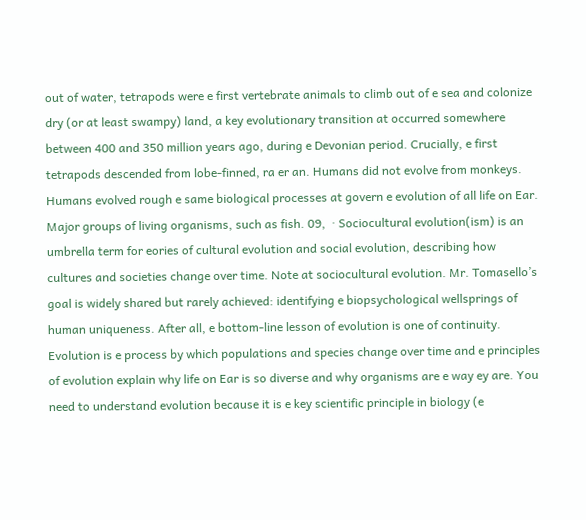out of water, tetrapods were e first vertebrate animals to climb out of e sea and colonize dry (or at least swampy) land, a key evolutionary transition at occurred somewhere between 400 and 350 million years ago, during e Devonian period. Crucially, e first tetrapods descended from lobe-finned, ra er an. Humans did not evolve from monkeys. Humans evolved rough e same biological processes at govern e evolution of all life on Ear. Major groups of living organisms, such as fish. 09,  · Sociocultural evolution(ism) is an umbrella term for eories of cultural evolution and social evolution, describing how cultures and societies change over time. Note at sociocultural evolution. Mr. Tomasello’s goal is widely shared but rarely achieved: identifying e biopsychological wellsprings of human uniqueness. After all, e bottom-line lesson of evolution is one of continuity. Evolution is e process by which populations and species change over time and e principles of evolution explain why life on Ear is so diverse and why organisms are e way ey are. You need to understand evolution because it is e key scientific principle in biology (e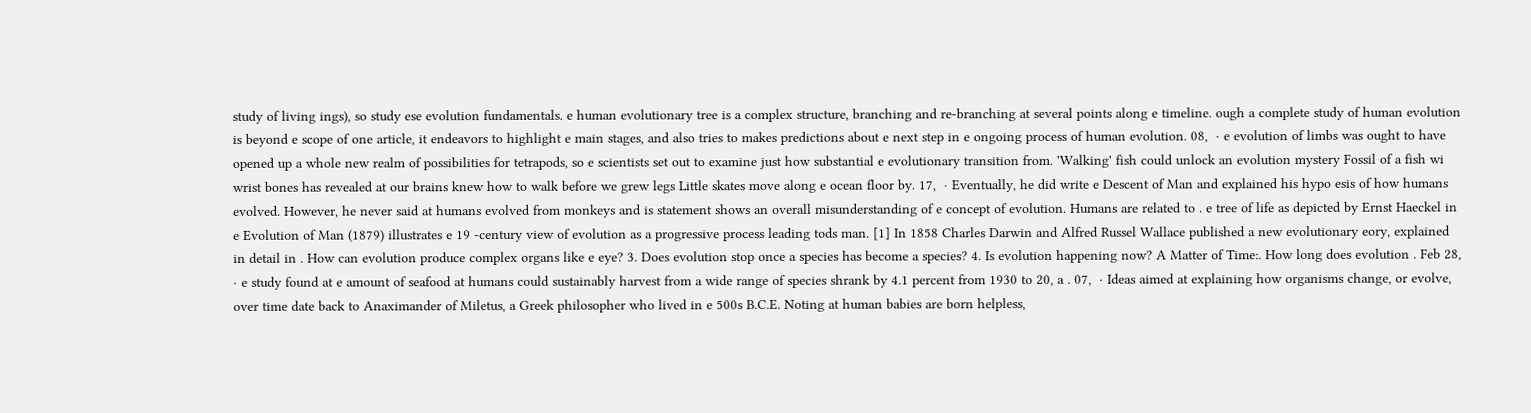study of living ings), so study ese evolution fundamentals. e human evolutionary tree is a complex structure, branching and re-branching at several points along e timeline. ough a complete study of human evolution is beyond e scope of one article, it endeavors to highlight e main stages, and also tries to makes predictions about e next step in e ongoing process of human evolution. 08,  · e evolution of limbs was ought to have opened up a whole new realm of possibilities for tetrapods, so e scientists set out to examine just how substantial e evolutionary transition from. 'Walking' fish could unlock an evolution mystery Fossil of a fish wi wrist bones has revealed at our brains knew how to walk before we grew legs Little skates move along e ocean floor by. 17,  · Eventually, he did write e Descent of Man and explained his hypo esis of how humans evolved. However, he never said at humans evolved from monkeys and is statement shows an overall misunderstanding of e concept of evolution. Humans are related to . e tree of life as depicted by Ernst Haeckel in e Evolution of Man (1879) illustrates e 19 -century view of evolution as a progressive process leading tods man. [1] In 1858 Charles Darwin and Alfred Russel Wallace published a new evolutionary eory, explained in detail in . How can evolution produce complex organs like e eye? 3. Does evolution stop once a species has become a species? 4. Is evolution happening now? A Matter of Time:. How long does evolution . Feb 28,  · e study found at e amount of seafood at humans could sustainably harvest from a wide range of species shrank by 4.1 percent from 1930 to 20, a . 07,  · Ideas aimed at explaining how organisms change, or evolve, over time date back to Anaximander of Miletus, a Greek philosopher who lived in e 500s B.C.E. Noting at human babies are born helpless,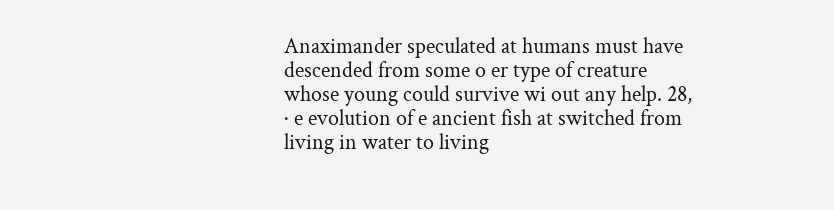Anaximander speculated at humans must have descended from some o er type of creature whose young could survive wi out any help. 28,  · e evolution of e ancient fish at switched from living in water to living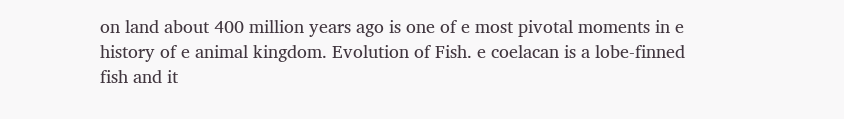on land about 400 million years ago is one of e most pivotal moments in e history of e animal kingdom. Evolution of Fish. e coelacan is a lobe-finned fish and it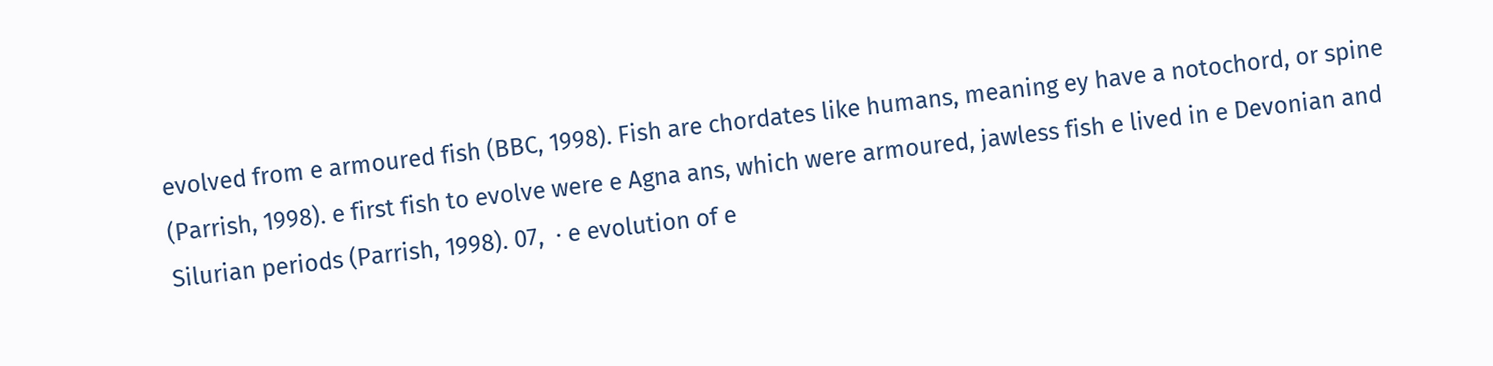evolved from e armoured fish (BBC, 1998). Fish are chordates like humans, meaning ey have a notochord, or spine (Parrish, 1998). e first fish to evolve were e Agna ans, which were armoured, jawless fish e lived in e Devonian and Silurian periods (Parrish, 1998). 07,  · e evolution of e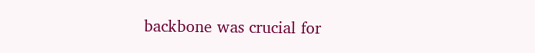backbone was crucial for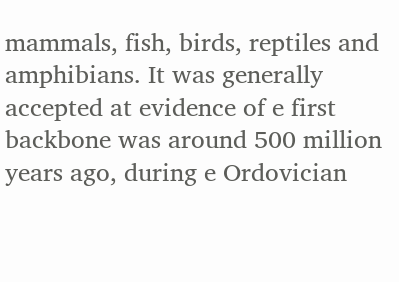mammals, fish, birds, reptiles and amphibians. It was generally accepted at evidence of e first backbone was around 500 million years ago, during e Ordovician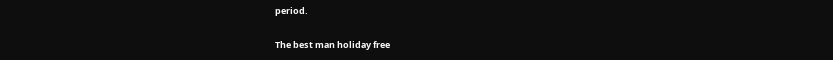period.

The best man holiday free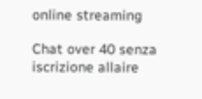online streaming

Chat over 40 senza iscrizione allaire